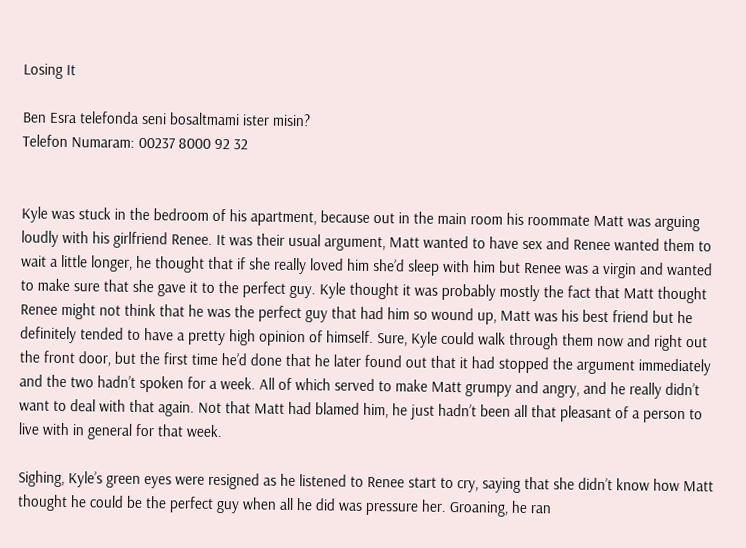Losing It

Ben Esra telefonda seni bosaltmami ister misin?
Telefon Numaram: 00237 8000 92 32


Kyle was stuck in the bedroom of his apartment, because out in the main room his roommate Matt was arguing loudly with his girlfriend Renee. It was their usual argument, Matt wanted to have sex and Renee wanted them to wait a little longer, he thought that if she really loved him she’d sleep with him but Renee was a virgin and wanted to make sure that she gave it to the perfect guy. Kyle thought it was probably mostly the fact that Matt thought Renee might not think that he was the perfect guy that had him so wound up, Matt was his best friend but he definitely tended to have a pretty high opinion of himself. Sure, Kyle could walk through them now and right out the front door, but the first time he’d done that he later found out that it had stopped the argument immediately and the two hadn’t spoken for a week. All of which served to make Matt grumpy and angry, and he really didn’t want to deal with that again. Not that Matt had blamed him, he just hadn’t been all that pleasant of a person to live with in general for that week.

Sighing, Kyle’s green eyes were resigned as he listened to Renee start to cry, saying that she didn’t know how Matt thought he could be the perfect guy when all he did was pressure her. Groaning, he ran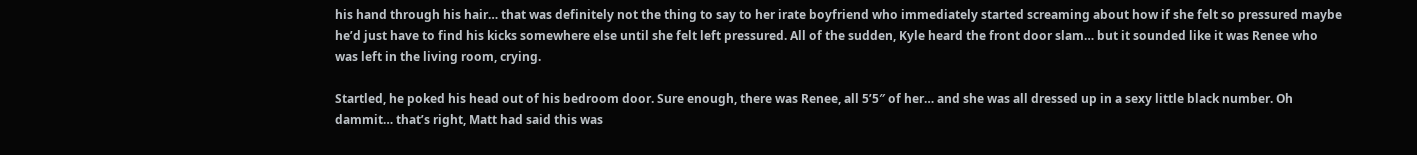his hand through his hair… that was definitely not the thing to say to her irate boyfriend who immediately started screaming about how if she felt so pressured maybe he’d just have to find his kicks somewhere else until she felt left pressured. All of the sudden, Kyle heard the front door slam… but it sounded like it was Renee who was left in the living room, crying.

Startled, he poked his head out of his bedroom door. Sure enough, there was Renee, all 5’5″ of her… and she was all dressed up in a sexy little black number. Oh dammit… that’s right, Matt had said this was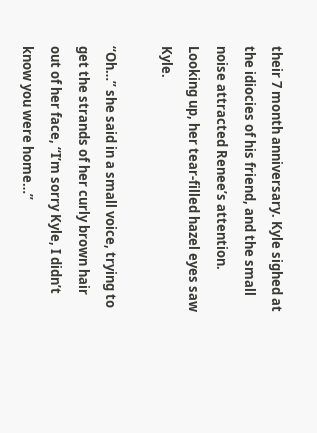their 7 month anniversary. Kyle sighed at the idiocies of his friend, and the small noise attracted Renee’s attention. Looking up, her tear-filled hazel eyes saw Kyle.

“Oh…” she said in a small voice, trying to get the strands of her curly brown hair out of her face, “I’m sorry Kyle, I didn’t know you were home…”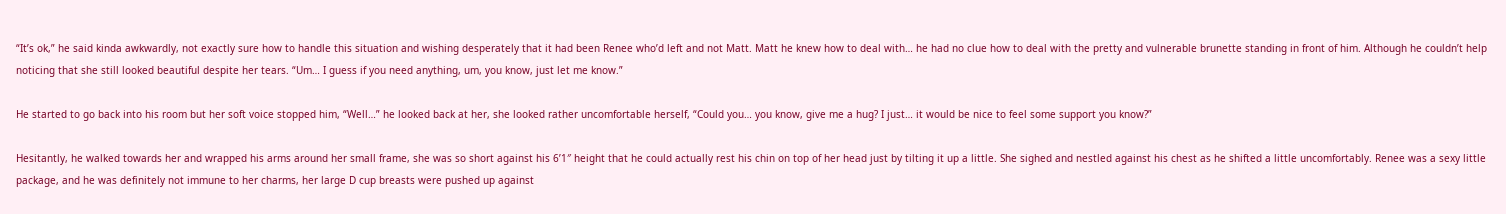“It’s ok,” he said kinda awkwardly, not exactly sure how to handle this situation and wishing desperately that it had been Renee who’d left and not Matt. Matt he knew how to deal with… he had no clue how to deal with the pretty and vulnerable brunette standing in front of him. Although he couldn’t help noticing that she still looked beautiful despite her tears. “Um… I guess if you need anything, um, you know, just let me know.”

He started to go back into his room but her soft voice stopped him, “Well…” he looked back at her, she looked rather uncomfortable herself, “Could you… you know, give me a hug? I just… it would be nice to feel some support you know?”

Hesitantly, he walked towards her and wrapped his arms around her small frame, she was so short against his 6’1″ height that he could actually rest his chin on top of her head just by tilting it up a little. She sighed and nestled against his chest as he shifted a little uncomfortably. Renee was a sexy little package, and he was definitely not immune to her charms, her large D cup breasts were pushed up against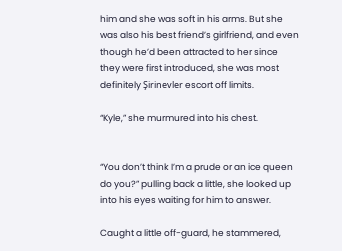him and she was soft in his arms. But she was also his best friend’s girlfriend, and even though he’d been attracted to her since they were first introduced, she was most definitely Şirinevler escort off limits.

“Kyle,” she murmured into his chest.


“You don’t think I’m a prude or an ice queen do you?” pulling back a little, she looked up into his eyes waiting for him to answer.

Caught a little off-guard, he stammered,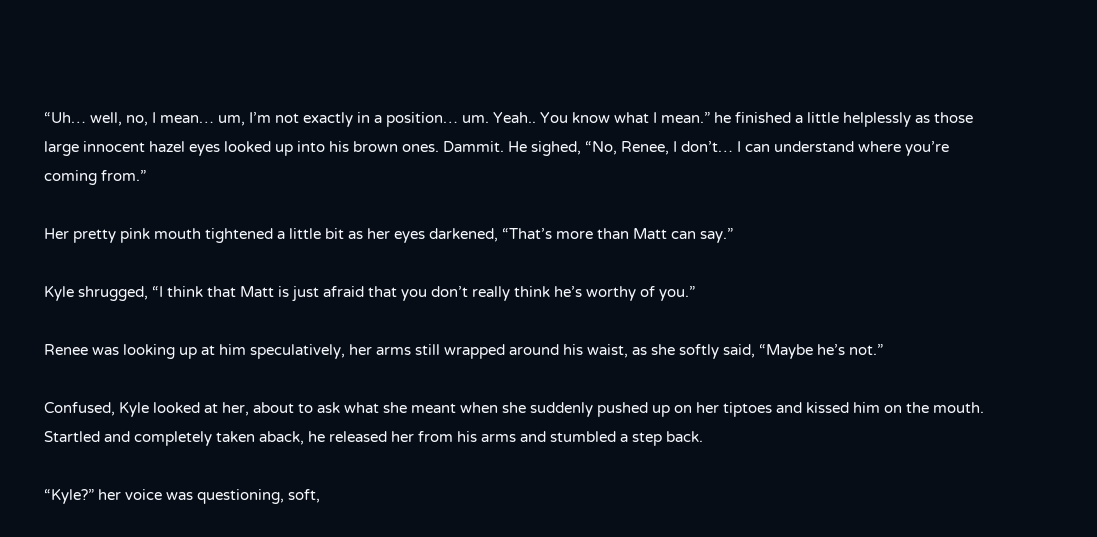“Uh… well, no, I mean… um, I’m not exactly in a position… um. Yeah.. You know what I mean.” he finished a little helplessly as those large innocent hazel eyes looked up into his brown ones. Dammit. He sighed, “No, Renee, I don’t… I can understand where you’re coming from.”

Her pretty pink mouth tightened a little bit as her eyes darkened, “That’s more than Matt can say.”

Kyle shrugged, “I think that Matt is just afraid that you don’t really think he’s worthy of you.”

Renee was looking up at him speculatively, her arms still wrapped around his waist, as she softly said, “Maybe he’s not.”

Confused, Kyle looked at her, about to ask what she meant when she suddenly pushed up on her tiptoes and kissed him on the mouth. Startled and completely taken aback, he released her from his arms and stumbled a step back.

“Kyle?” her voice was questioning, soft,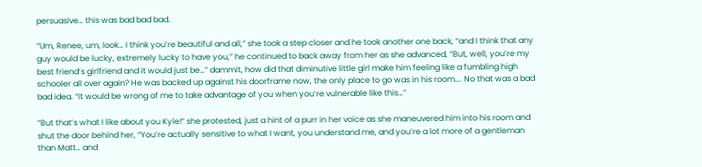persuasive… this was bad bad bad.

“Um, Renee, um, look… I think you’re beautiful and all,” she took a step closer and he took another one back, “and I think that any guy would be lucky, extremely lucky to have you,” he continued to back away from her as she advanced, “But, well, you’re my best friend’s girlfriend and it would just be…” dammit, how did that diminutive little girl make him feeling like a fumbling high schooler all over again? He was backed up against his doorframe now, the only place to go was in his room…. No that was a bad bad idea. “It would be wrong of me to take advantage of you when you’re vulnerable like this…”

“But that’s what I like about you Kyle!” she protested, just a hint of a purr in her voice as she maneuvered him into his room and shut the door behind her, “You’re actually sensitive to what I want, you understand me, and you’re a lot more of a gentleman than Matt… and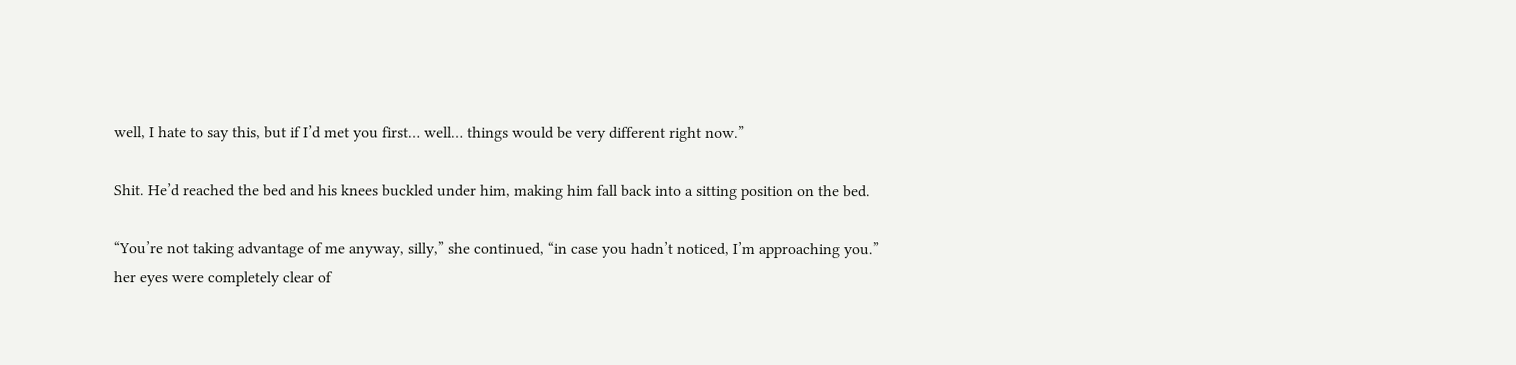well, I hate to say this, but if I’d met you first… well… things would be very different right now.”

Shit. He’d reached the bed and his knees buckled under him, making him fall back into a sitting position on the bed.

“You’re not taking advantage of me anyway, silly,” she continued, “in case you hadn’t noticed, I’m approaching you.” her eyes were completely clear of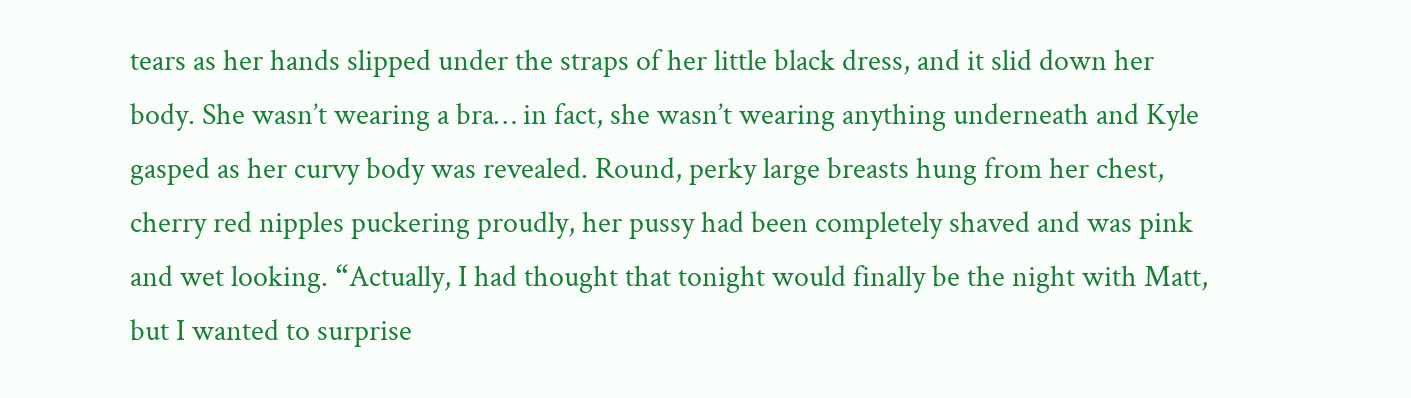tears as her hands slipped under the straps of her little black dress, and it slid down her body. She wasn’t wearing a bra… in fact, she wasn’t wearing anything underneath and Kyle gasped as her curvy body was revealed. Round, perky large breasts hung from her chest, cherry red nipples puckering proudly, her pussy had been completely shaved and was pink and wet looking. “Actually, I had thought that tonight would finally be the night with Matt, but I wanted to surprise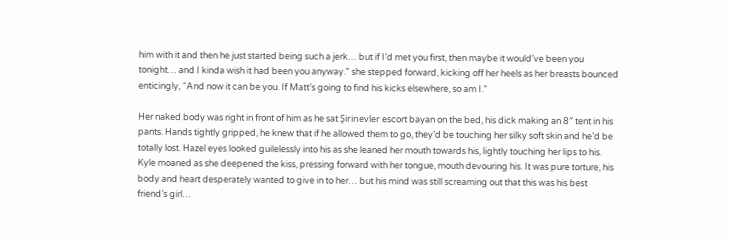him with it and then he just started being such a jerk… but if I’d met you first, then maybe it would’ve been you tonight… and I kinda wish it had been you anyway.” she stepped forward, kicking off her heels as her breasts bounced enticingly, “And now it can be you. If Matt’s going to find his kicks elsewhere, so am I.”

Her naked body was right in front of him as he sat Şirinevler escort bayan on the bed, his dick making an 8″ tent in his pants. Hands tightly gripped, he knew that if he allowed them to go, they’d be touching her silky soft skin and he’d be totally lost. Hazel eyes looked guilelessly into his as she leaned her mouth towards his, lightly touching her lips to his. Kyle moaned as she deepened the kiss, pressing forward with her tongue, mouth devouring his. It was pure torture, his body and heart desperately wanted to give in to her… but his mind was still screaming out that this was his best friend’s girl…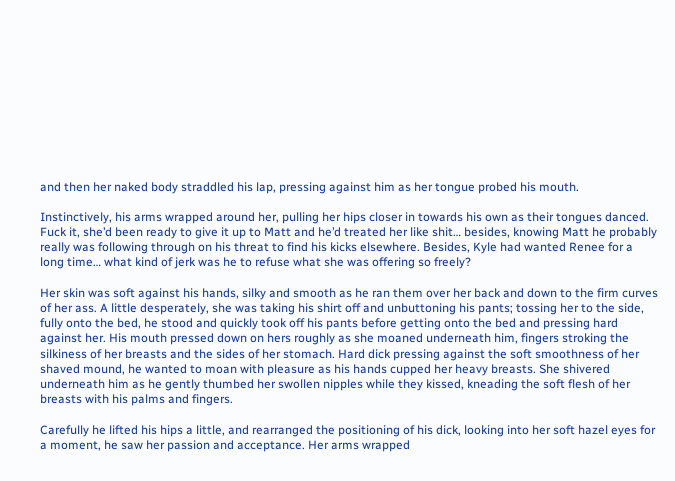and then her naked body straddled his lap, pressing against him as her tongue probed his mouth.

Instinctively, his arms wrapped around her, pulling her hips closer in towards his own as their tongues danced. Fuck it, she’d been ready to give it up to Matt and he’d treated her like shit… besides, knowing Matt he probably really was following through on his threat to find his kicks elsewhere. Besides, Kyle had wanted Renee for a long time… what kind of jerk was he to refuse what she was offering so freely?

Her skin was soft against his hands, silky and smooth as he ran them over her back and down to the firm curves of her ass. A little desperately, she was taking his shirt off and unbuttoning his pants; tossing her to the side, fully onto the bed, he stood and quickly took off his pants before getting onto the bed and pressing hard against her. His mouth pressed down on hers roughly as she moaned underneath him, fingers stroking the silkiness of her breasts and the sides of her stomach. Hard dick pressing against the soft smoothness of her shaved mound, he wanted to moan with pleasure as his hands cupped her heavy breasts. She shivered underneath him as he gently thumbed her swollen nipples while they kissed, kneading the soft flesh of her breasts with his palms and fingers.

Carefully he lifted his hips a little, and rearranged the positioning of his dick, looking into her soft hazel eyes for a moment, he saw her passion and acceptance. Her arms wrapped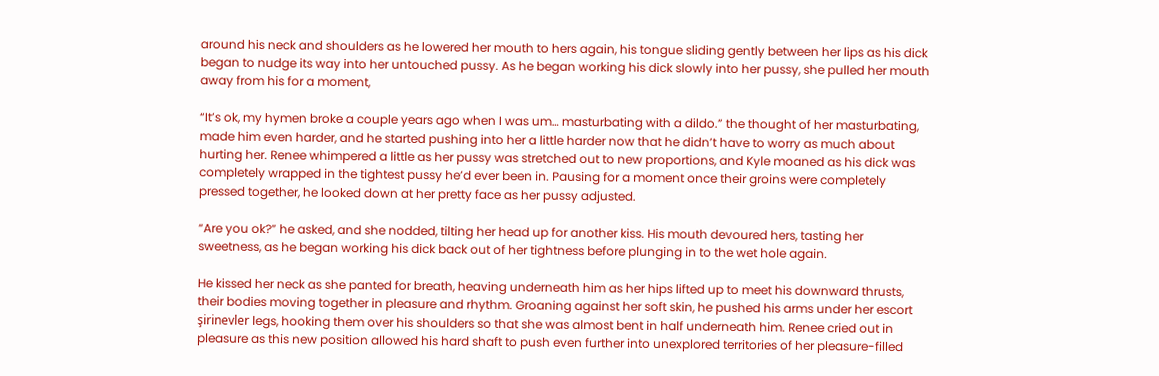around his neck and shoulders as he lowered her mouth to hers again, his tongue sliding gently between her lips as his dick began to nudge its way into her untouched pussy. As he began working his dick slowly into her pussy, she pulled her mouth away from his for a moment,

“It’s ok, my hymen broke a couple years ago when I was um… masturbating with a dildo.” the thought of her masturbating, made him even harder, and he started pushing into her a little harder now that he didn’t have to worry as much about hurting her. Renee whimpered a little as her pussy was stretched out to new proportions, and Kyle moaned as his dick was completely wrapped in the tightest pussy he’d ever been in. Pausing for a moment once their groins were completely pressed together, he looked down at her pretty face as her pussy adjusted.

“Are you ok?” he asked, and she nodded, tilting her head up for another kiss. His mouth devoured hers, tasting her sweetness, as he began working his dick back out of her tightness before plunging in to the wet hole again.

He kissed her neck as she panted for breath, heaving underneath him as her hips lifted up to meet his downward thrusts, their bodies moving together in pleasure and rhythm. Groaning against her soft skin, he pushed his arms under her escort şirinevler legs, hooking them over his shoulders so that she was almost bent in half underneath him. Renee cried out in pleasure as this new position allowed his hard shaft to push even further into unexplored territories of her pleasure-filled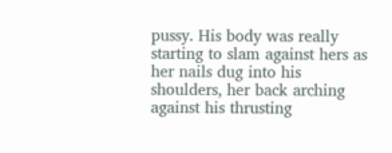pussy. His body was really starting to slam against hers as her nails dug into his shoulders, her back arching against his thrusting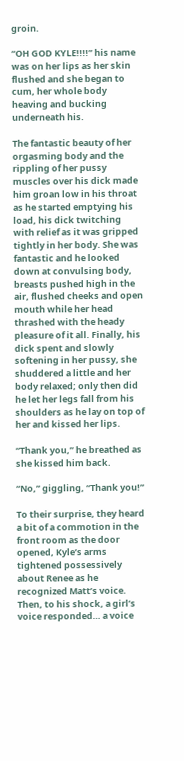groin.

“OH GOD KYLE!!!!” his name was on her lips as her skin flushed and she began to cum, her whole body heaving and bucking underneath his.

The fantastic beauty of her orgasming body and the rippling of her pussy muscles over his dick made him groan low in his throat as he started emptying his load, his dick twitching with relief as it was gripped tightly in her body. She was fantastic and he looked down at convulsing body, breasts pushed high in the air, flushed cheeks and open mouth while her head thrashed with the heady pleasure of it all. Finally, his dick spent and slowly softening in her pussy, she shuddered a little and her body relaxed; only then did he let her legs fall from his shoulders as he lay on top of her and kissed her lips.

“Thank you,” he breathed as she kissed him back.

“No,” giggling, “Thank you!”

To their surprise, they heard a bit of a commotion in the front room as the door opened, Kyle’s arms tightened possessively about Renee as he recognized Matt’s voice. Then, to his shock, a girl’s voice responded… a voice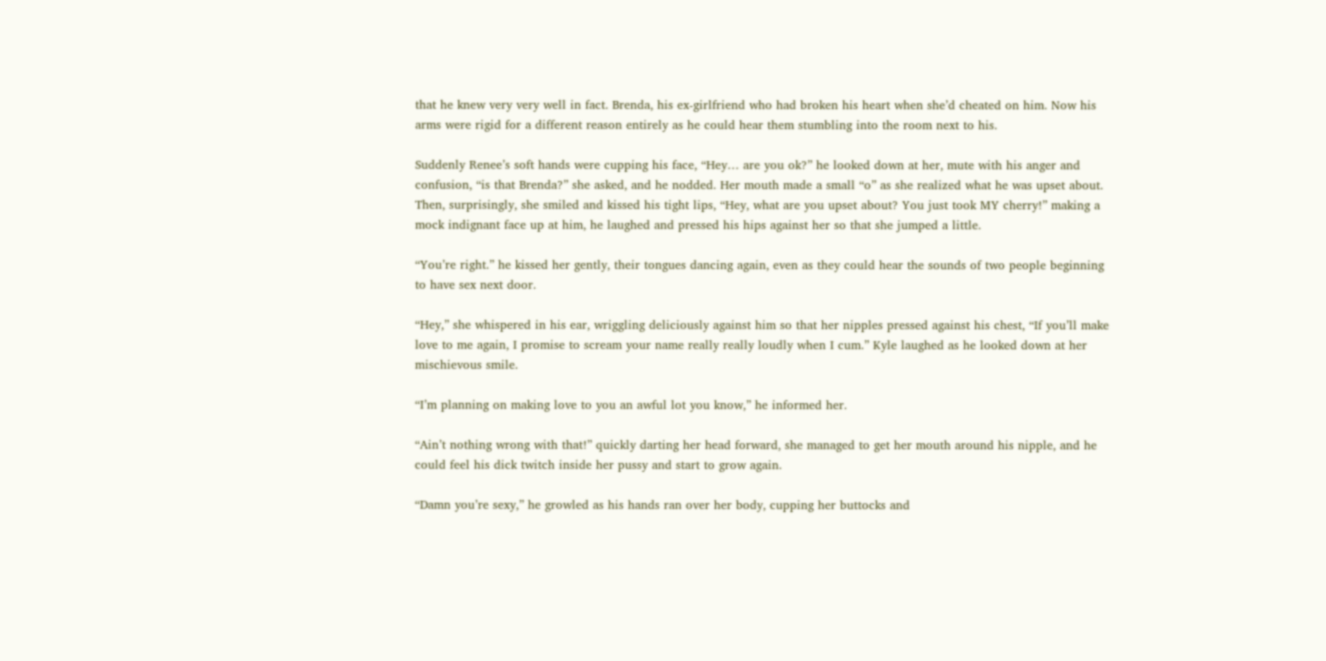that he knew very very well in fact. Brenda, his ex-girlfriend who had broken his heart when she’d cheated on him. Now his arms were rigid for a different reason entirely as he could hear them stumbling into the room next to his.

Suddenly Renee’s soft hands were cupping his face, “Hey… are you ok?” he looked down at her, mute with his anger and confusion, “is that Brenda?” she asked, and he nodded. Her mouth made a small “o” as she realized what he was upset about. Then, surprisingly, she smiled and kissed his tight lips, “Hey, what are you upset about? You just took MY cherry!” making a mock indignant face up at him, he laughed and pressed his hips against her so that she jumped a little.

“You’re right.” he kissed her gently, their tongues dancing again, even as they could hear the sounds of two people beginning to have sex next door.

“Hey,” she whispered in his ear, wriggling deliciously against him so that her nipples pressed against his chest, “If you’ll make love to me again, I promise to scream your name really really loudly when I cum.” Kyle laughed as he looked down at her mischievous smile.

“I’m planning on making love to you an awful lot you know,” he informed her.

“Ain’t nothing wrong with that!” quickly darting her head forward, she managed to get her mouth around his nipple, and he could feel his dick twitch inside her pussy and start to grow again.

“Damn you’re sexy,” he growled as his hands ran over her body, cupping her buttocks and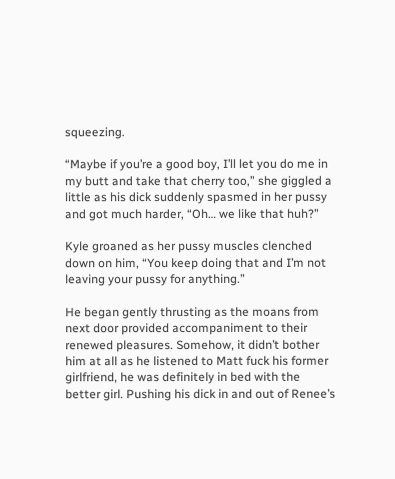squeezing.

“Maybe if you’re a good boy, I’ll let you do me in my butt and take that cherry too,” she giggled a little as his dick suddenly spasmed in her pussy and got much harder, “Oh… we like that huh?”

Kyle groaned as her pussy muscles clenched down on him, “You keep doing that and I’m not leaving your pussy for anything.”

He began gently thrusting as the moans from next door provided accompaniment to their renewed pleasures. Somehow, it didn’t bother him at all as he listened to Matt fuck his former girlfriend, he was definitely in bed with the better girl. Pushing his dick in and out of Renee’s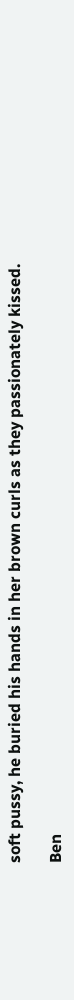soft pussy, he buried his hands in her brown curls as they passionately kissed.

Ben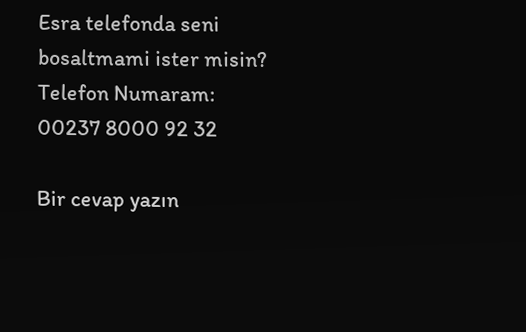Esra telefonda seni bosaltmami ister misin?
Telefon Numaram: 00237 8000 92 32

Bir cevap yazın